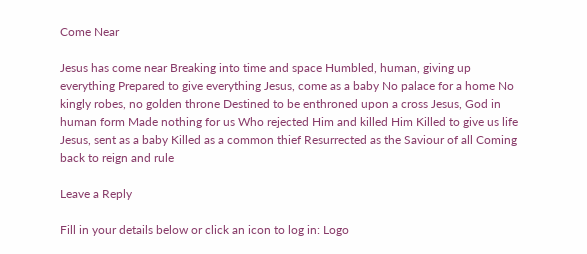Come Near

Jesus has come near Breaking into time and space Humbled, human, giving up everything Prepared to give everything Jesus, come as a baby No palace for a home No kingly robes, no golden throne Destined to be enthroned upon a cross Jesus, God in human form Made nothing for us Who rejected Him and killed Him Killed to give us life Jesus, sent as a baby Killed as a common thief Resurrected as the Saviour of all Coming back to reign and rule

Leave a Reply

Fill in your details below or click an icon to log in: Logo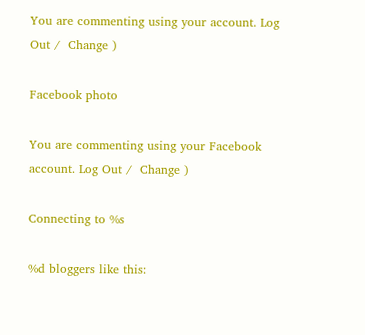You are commenting using your account. Log Out /  Change )

Facebook photo

You are commenting using your Facebook account. Log Out /  Change )

Connecting to %s

%d bloggers like this: